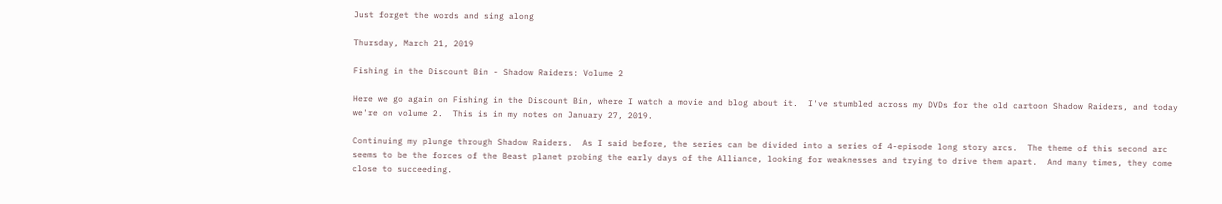Just forget the words and sing along

Thursday, March 21, 2019

Fishing in the Discount Bin - Shadow Raiders: Volume 2

Here we go again on Fishing in the Discount Bin, where I watch a movie and blog about it.  I've stumbled across my DVDs for the old cartoon Shadow Raiders, and today we're on volume 2.  This is in my notes on January 27, 2019.

Continuing my plunge through Shadow Raiders.  As I said before, the series can be divided into a series of 4-episode long story arcs.  The theme of this second arc seems to be the forces of the Beast planet probing the early days of the Alliance, looking for weaknesses and trying to drive them apart.  And many times, they come close to succeeding.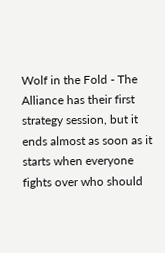Wolf in the Fold - The Alliance has their first strategy session, but it ends almost as soon as it starts when everyone fights over who should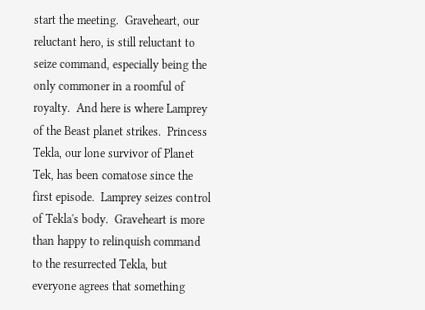start the meeting.  Graveheart, our reluctant hero, is still reluctant to seize command, especially being the only commoner in a roomful of royalty.  And here is where Lamprey of the Beast planet strikes.  Princess Tekla, our lone survivor of Planet Tek, has been comatose since the first episode.  Lamprey seizes control of Tekla's body.  Graveheart is more than happy to relinquish command to the resurrected Tekla, but everyone agrees that something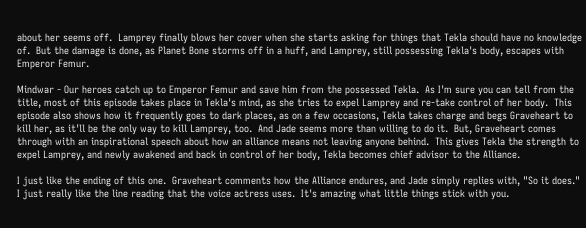about her seems off.  Lamprey finally blows her cover when she starts asking for things that Tekla should have no knowledge of.  But the damage is done, as Planet Bone storms off in a huff, and Lamprey, still possessing Tekla's body, escapes with Emperor Femur.

Mindwar - Our heroes catch up to Emperor Femur and save him from the possessed Tekla.  As I'm sure you can tell from the title, most of this episode takes place in Tekla's mind, as she tries to expel Lamprey and re-take control of her body.  This episode also shows how it frequently goes to dark places, as on a few occasions, Tekla takes charge and begs Graveheart to kill her, as it'll be the only way to kill Lamprey, too.  And Jade seems more than willing to do it.  But, Graveheart comes through with an inspirational speech about how an alliance means not leaving anyone behind.  This gives Tekla the strength to expel Lamprey, and newly awakened and back in control of her body, Tekla becomes chief advisor to the Alliance.

I just like the ending of this one.  Graveheart comments how the Alliance endures, and Jade simply replies with, "So it does."  I just really like the line reading that the voice actress uses.  It's amazing what little things stick with you.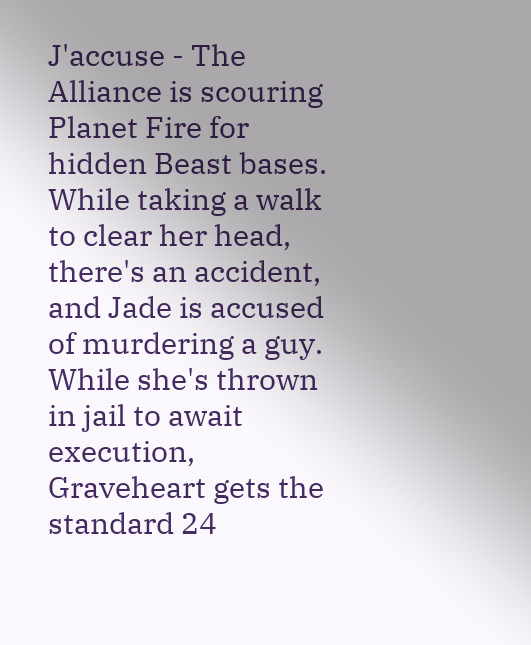J'accuse - The Alliance is scouring Planet Fire for hidden Beast bases.  While taking a walk to clear her head, there's an accident, and Jade is accused of murdering a guy.  While she's thrown in jail to await execution, Graveheart gets the standard 24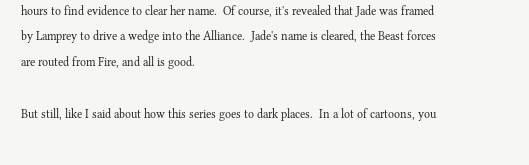hours to find evidence to clear her name.  Of course, it's revealed that Jade was framed by Lamprey to drive a wedge into the Alliance.  Jade's name is cleared, the Beast forces are routed from Fire, and all is good.

But still, like I said about how this series goes to dark places.  In a lot of cartoons, you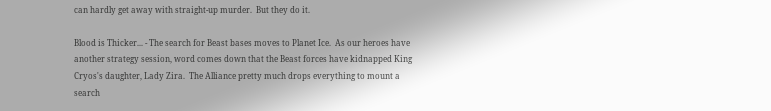can hardly get away with straight-up murder.  But they do it.

Blood is Thicker... - The search for Beast bases moves to Planet Ice.  As our heroes have another strategy session, word comes down that the Beast forces have kidnapped King Cryos's daughter, Lady Zira.  The Alliance pretty much drops everything to mount a search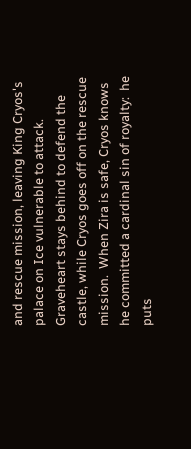and rescue mission, leaving King Cryos's palace on Ice vulnerable to attack.  Graveheart stays behind to defend the castle, while Cryos goes off on the rescue mission.  When Zira is safe, Cryos knows he committed a cardinal sin of royalty:  he puts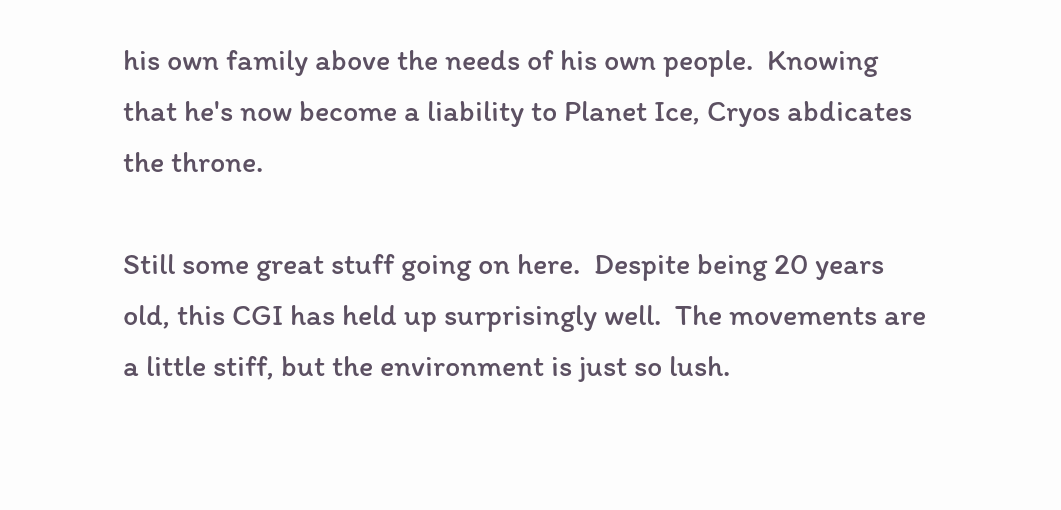his own family above the needs of his own people.  Knowing that he's now become a liability to Planet Ice, Cryos abdicates the throne.

Still some great stuff going on here.  Despite being 20 years old, this CGI has held up surprisingly well.  The movements are a little stiff, but the environment is just so lush.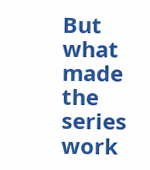But what made the series work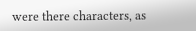were there characters, as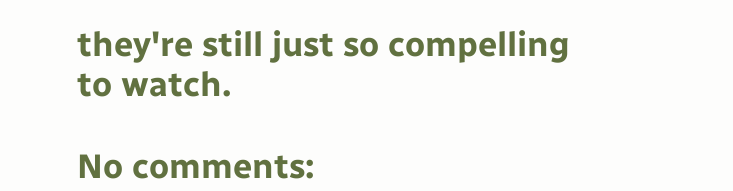they're still just so compelling to watch.

No comments: